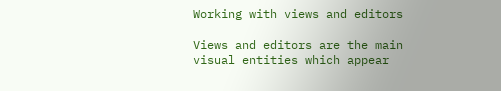Working with views and editors

Views and editors are the main visual entities which appear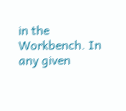in the Workbench. In any given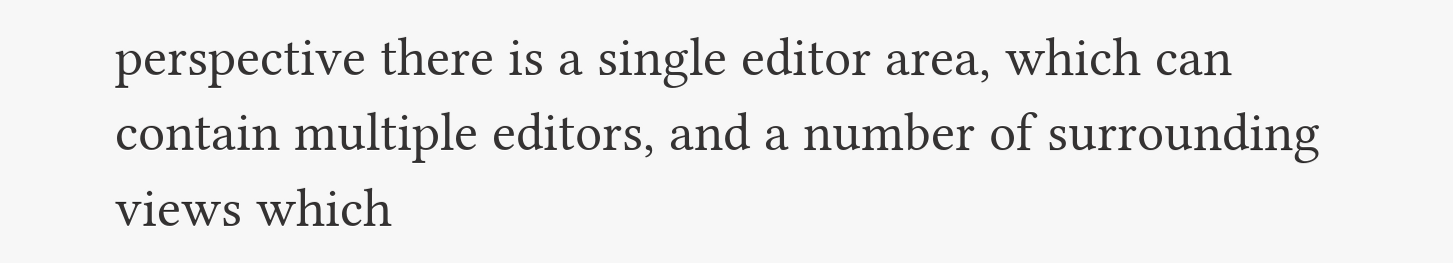perspective there is a single editor area, which can contain multiple editors, and a number of surrounding views which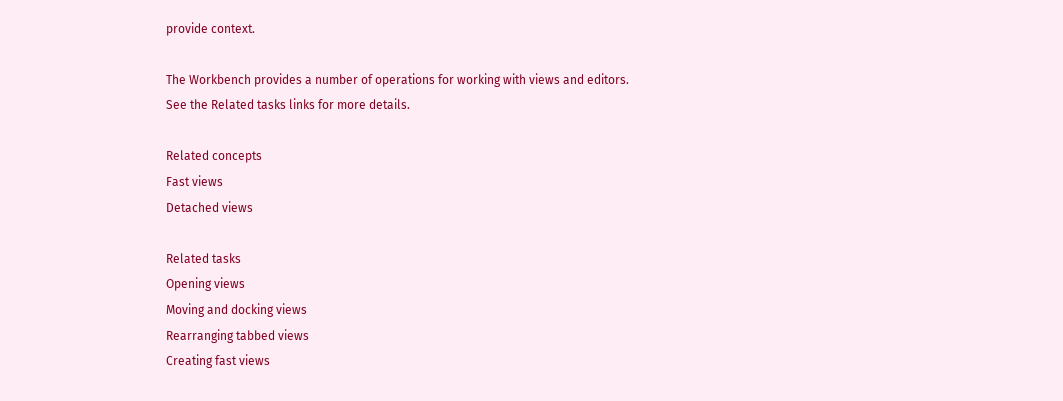provide context.

The Workbench provides a number of operations for working with views and editors. See the Related tasks links for more details.

Related concepts
Fast views
Detached views

Related tasks
Opening views
Moving and docking views
Rearranging tabbed views
Creating fast views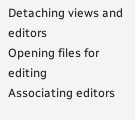Detaching views and editors
Opening files for editing
Associating editors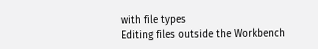with file types
Editing files outside the Workbench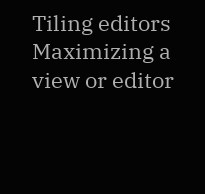Tiling editors
Maximizing a view or editor